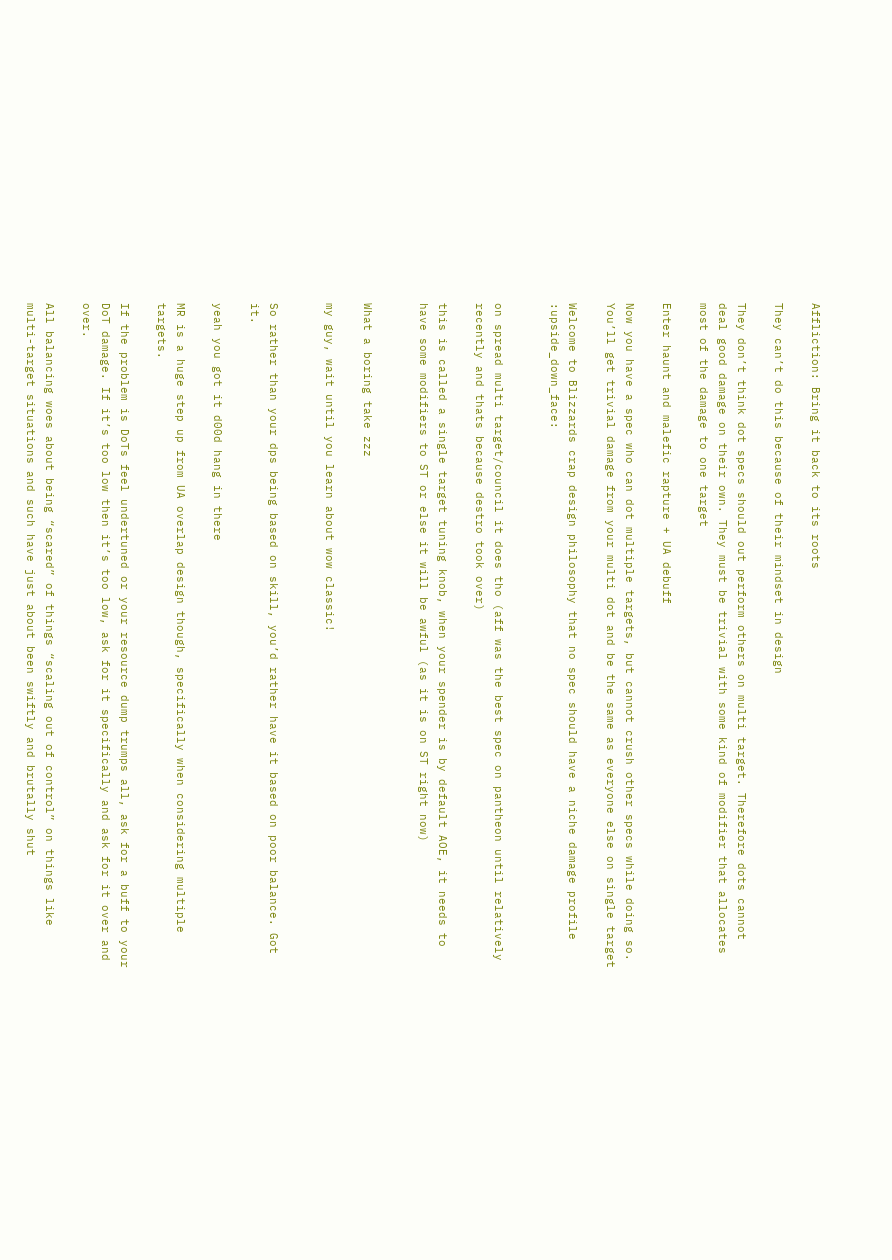Affliction: Bring it back to its roots

They can’t do this because of their mindset in design

They don’t think dot specs should out perform others on multi target. Therefore dots cannot deal good damage on their own. They must be trivial with some kind of modifier that allocates most of the damage to one target

Enter haunt and malefic rapture + UA debuff

Now you have a spec who can dot multiple targets, but cannot crush other specs while doing so. You’ll get trivial damage from your multi dot and be the same as everyone else on single target

Welcome to Blizzards crap design philosophy that no spec should have a niche damage profile :upside_down_face:


on spread multi target/council it does tho (aff was the best spec on pantheon until relatively recently and thats because destro took over)

this is called a single target tuning knob, when your spender is by default AOE, it needs to have some modifiers to ST or else it will be awful (as it is on ST right now)


What a boring take zzz

my guy, wait until you learn about wow classic!


So rather than your dps being based on skill, you’d rather have it based on poor balance. Got it.

yeah you got it d00d hang in there

MR is a huge step up from UA overlap design though, specifically when considering multiple targets.

If the problem is DoTs feel undertuned or your resource dump trumps all, ask for a buff to your DoT damage. If it’s too low then it’s too low, ask for it specifically and ask for it over and over.

All balancing woes about being “scared” of things “scaling out of control” on things like multi-target situations and such have just about been swiftly and brutally shut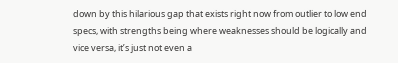down by this hilarious gap that exists right now from outlier to low end specs, with strengths being where weaknesses should be logically and vice versa, it’s just not even a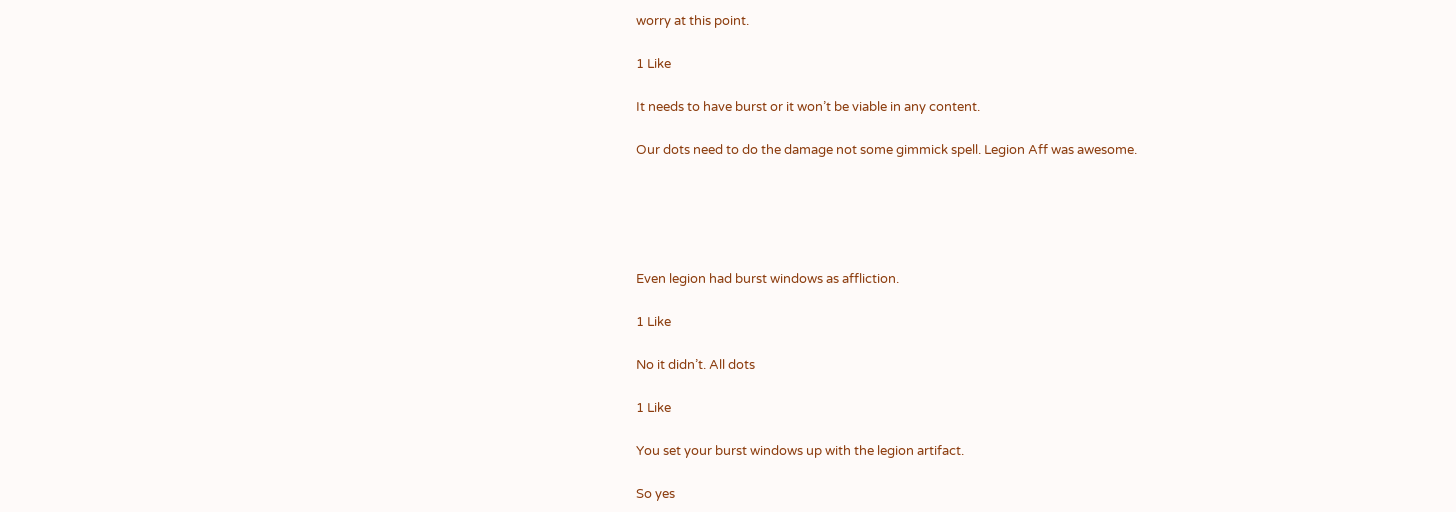worry at this point.

1 Like

It needs to have burst or it won’t be viable in any content.

Our dots need to do the damage not some gimmick spell. Legion Aff was awesome.





Even legion had burst windows as affliction.

1 Like

No it didn’t. All dots

1 Like

You set your burst windows up with the legion artifact.

So yes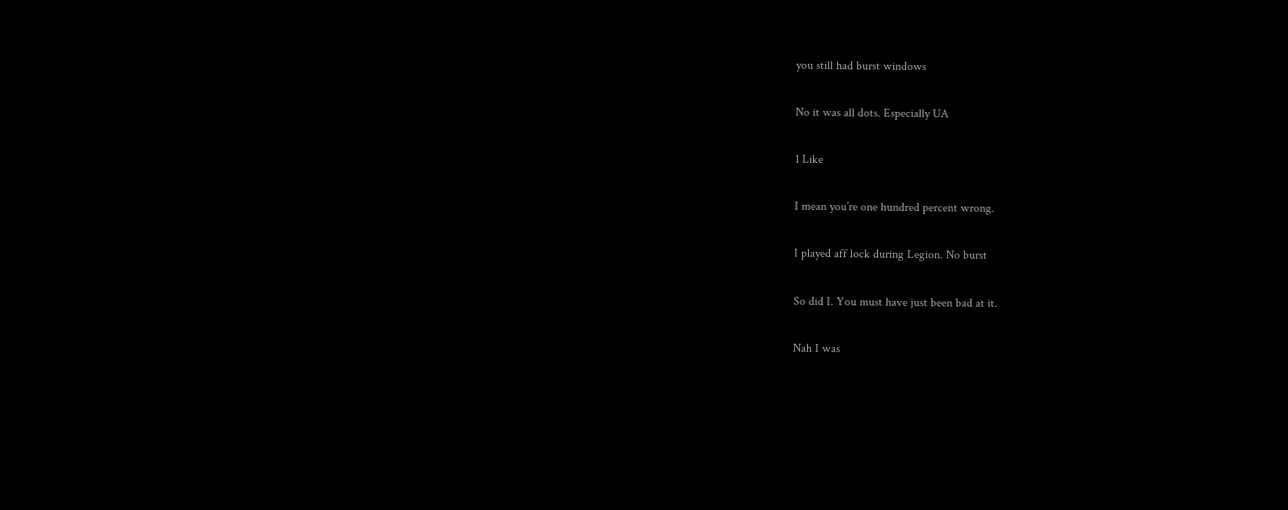you still had burst windows

No it was all dots. Especially UA

1 Like

I mean you’re one hundred percent wrong.

I played aff lock during Legion. No burst

So did I. You must have just been bad at it.

Nah I was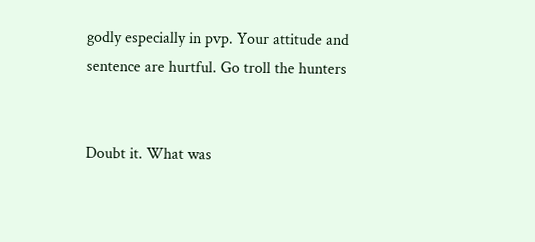godly especially in pvp. Your attitude and sentence are hurtful. Go troll the hunters


Doubt it. What was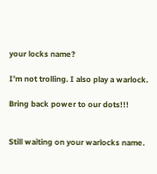your locks name?

I’m not trolling. I also play a warlock.

Bring back power to our dots!!!


Still waiting on your warlocks name.